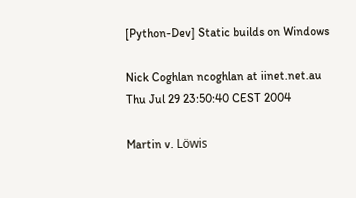[Python-Dev] Static builds on Windows

Nick Coghlan ncoghlan at iinet.net.au
Thu Jul 29 23:50:40 CEST 2004

Martin v. Löwis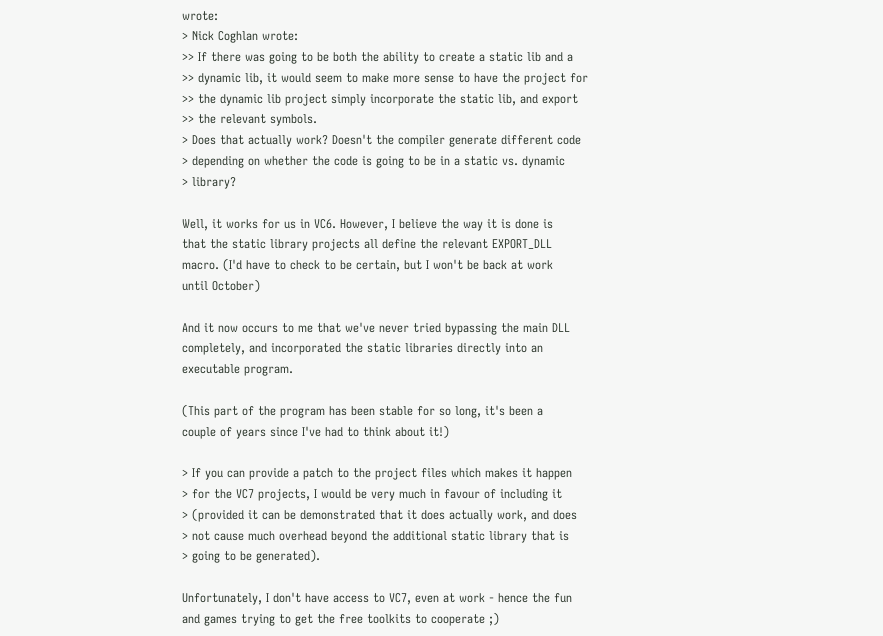wrote:
> Nick Coghlan wrote:
>> If there was going to be both the ability to create a static lib and a
>> dynamic lib, it would seem to make more sense to have the project for
>> the dynamic lib project simply incorporate the static lib, and export
>> the relevant symbols.
> Does that actually work? Doesn't the compiler generate different code
> depending on whether the code is going to be in a static vs. dynamic
> library?

Well, it works for us in VC6. However, I believe the way it is done is
that the static library projects all define the relevant EXPORT_DLL
macro. (I'd have to check to be certain, but I won't be back at work
until October)

And it now occurs to me that we've never tried bypassing the main DLL
completely, and incorporated the static libraries directly into an
executable program.

(This part of the program has been stable for so long, it's been a
couple of years since I've had to think about it!)

> If you can provide a patch to the project files which makes it happen
> for the VC7 projects, I would be very much in favour of including it
> (provided it can be demonstrated that it does actually work, and does
> not cause much overhead beyond the additional static library that is
> going to be generated).

Unfortunately, I don't have access to VC7, even at work - hence the fun
and games trying to get the free toolkits to cooperate ;)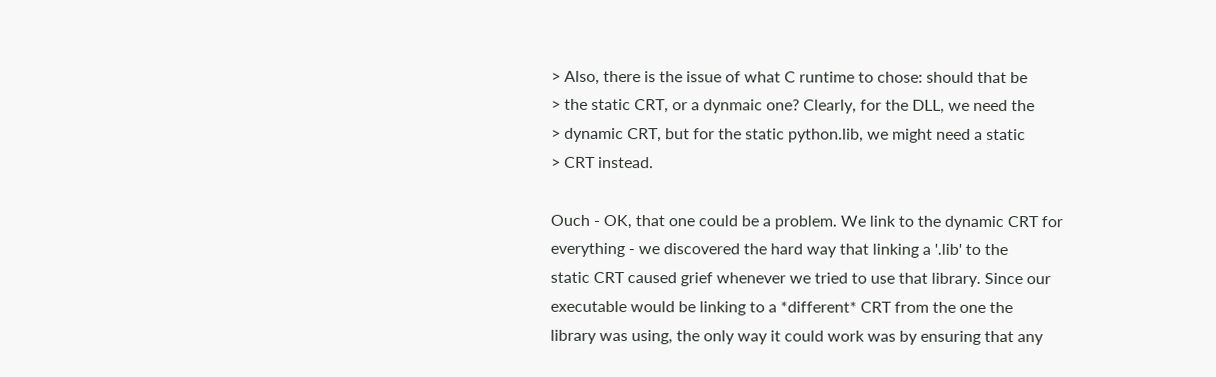> Also, there is the issue of what C runtime to chose: should that be
> the static CRT, or a dynmaic one? Clearly, for the DLL, we need the
> dynamic CRT, but for the static python.lib, we might need a static
> CRT instead.

Ouch - OK, that one could be a problem. We link to the dynamic CRT for
everything - we discovered the hard way that linking a '.lib' to the
static CRT caused grief whenever we tried to use that library. Since our
executable would be linking to a *different* CRT from the one the
library was using, the only way it could work was by ensuring that any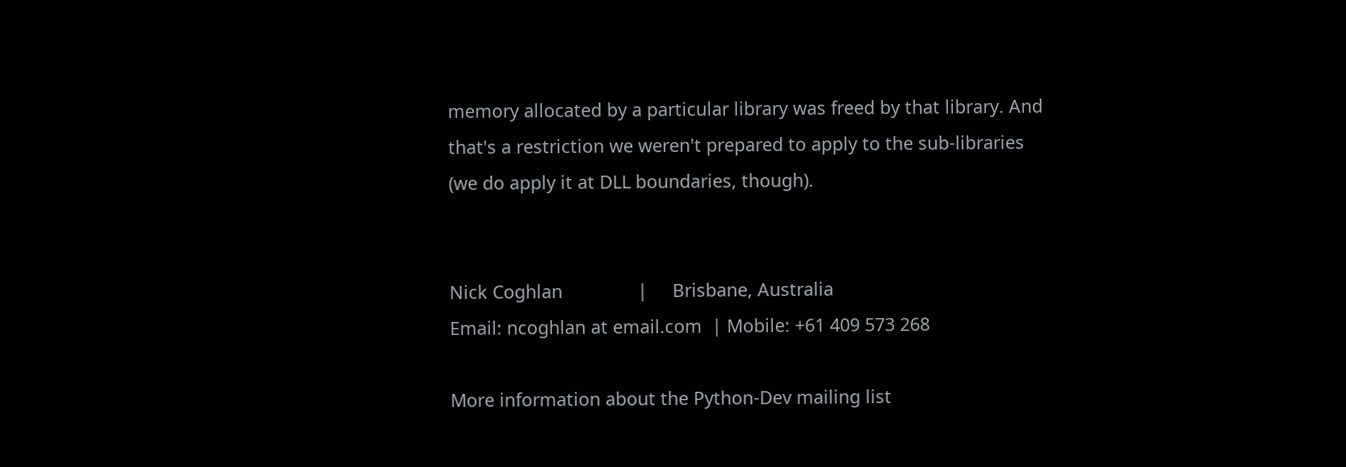memory allocated by a particular library was freed by that library. And
that's a restriction we weren't prepared to apply to the sub-libraries
(we do apply it at DLL boundaries, though).


Nick Coghlan               |     Brisbane, Australia
Email: ncoghlan at email.com  | Mobile: +61 409 573 268

More information about the Python-Dev mailing list